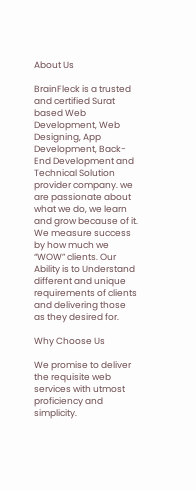About Us

BrainFleck is a trusted and certified Surat based Web Development, Web Designing, App Development, Back-End Development and Technical Solution provider company. we are passionate about what we do, we learn and grow because of it. We measure success by how much we “WOW” clients. Our Ability is to Understand different and unique requirements of clients and delivering those as they desired for.

Why Choose Us

We promise to deliver the requisite web services with utmost proficiency and simplicity.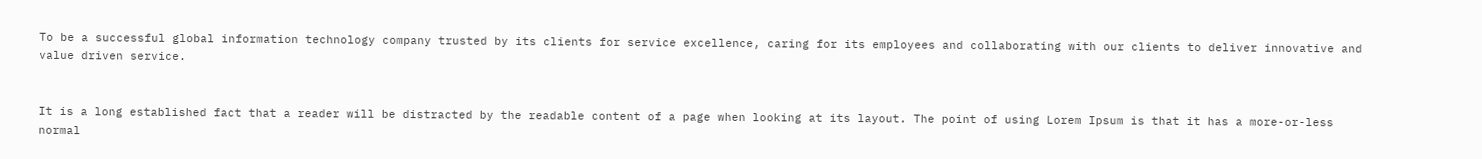To be a successful global information technology company trusted by its clients for service excellence, caring for its employees and collaborating with our clients to deliver innovative and value driven service.


It is a long established fact that a reader will be distracted by the readable content of a page when looking at its layout. The point of using Lorem Ipsum is that it has a more-or-less normal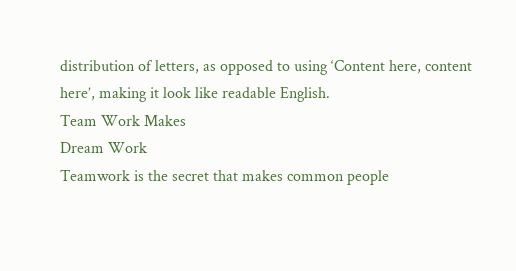distribution of letters, as opposed to using ‘Content here, content here’, making it look like readable English.
Team Work Makes
Dream Work
Teamwork is the secret that makes common people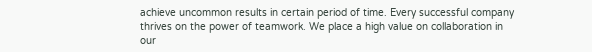achieve uncommon results in certain period of time. Every successful company thrives on the power of teamwork. We place a high value on collaboration in our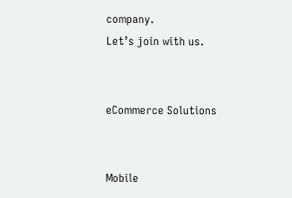company.
Let’s join with us.


eCommerce Solutions


Mobile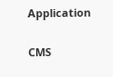Application


CMS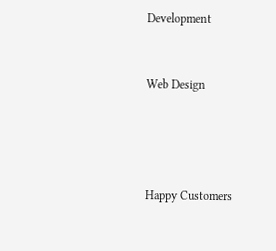Development


Web Design




Happy Customers